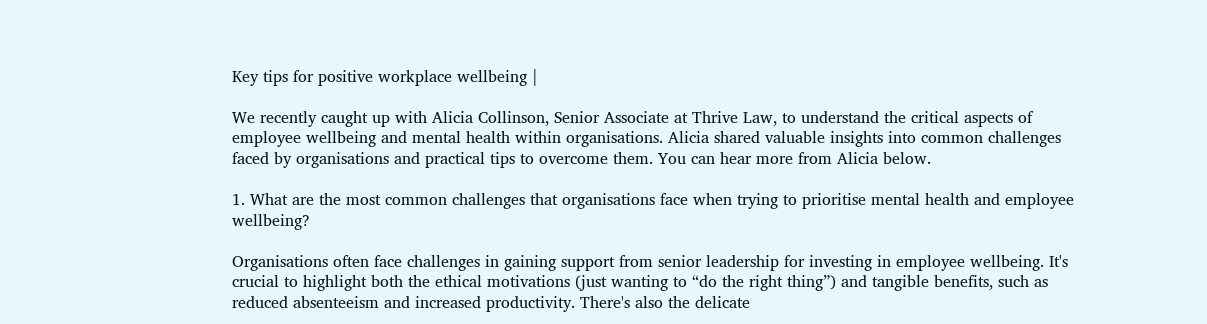Key tips for positive workplace wellbeing |

We recently caught up with Alicia Collinson, Senior Associate at Thrive Law, to understand the critical aspects of employee wellbeing and mental health within organisations. Alicia shared valuable insights into common challenges faced by organisations and practical tips to overcome them. You can hear more from Alicia below.

1. What are the most common challenges that organisations face when trying to prioritise mental health and employee wellbeing?

Organisations often face challenges in gaining support from senior leadership for investing in employee wellbeing. It's crucial to highlight both the ethical motivations (just wanting to “do the right thing”) and tangible benefits, such as reduced absenteeism and increased productivity. There's also the delicate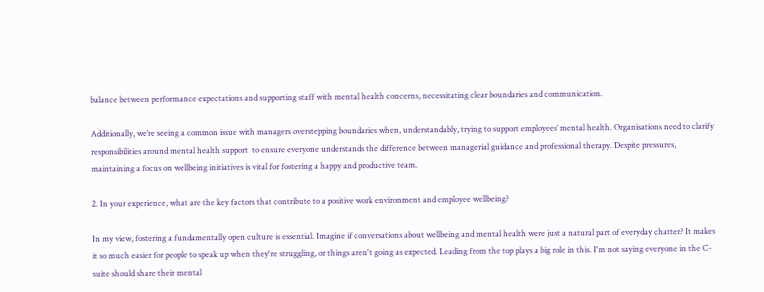balance between performance expectations and supporting staff with mental health concerns, necessitating clear boundaries and communication.

Additionally, we’re seeing a common issue with managers overstepping boundaries when, understandably, trying to support employees’ mental health. Organisations need to clarify responsibilities around mental health support  to ensure everyone understands the difference between managerial guidance and professional therapy. Despite pressures, maintaining a focus on wellbeing initiatives is vital for fostering a happy and productive team.

2. In your experience, what are the key factors that contribute to a positive work environment and employee wellbeing?

In my view, fostering a fundamentally open culture is essential. Imagine if conversations about wellbeing and mental health were just a natural part of everyday chatter? It makes it so much easier for people to speak up when they're struggling, or things aren't going as expected. Leading from the top plays a big role in this. I'm not saying everyone in the C-suite should share their mental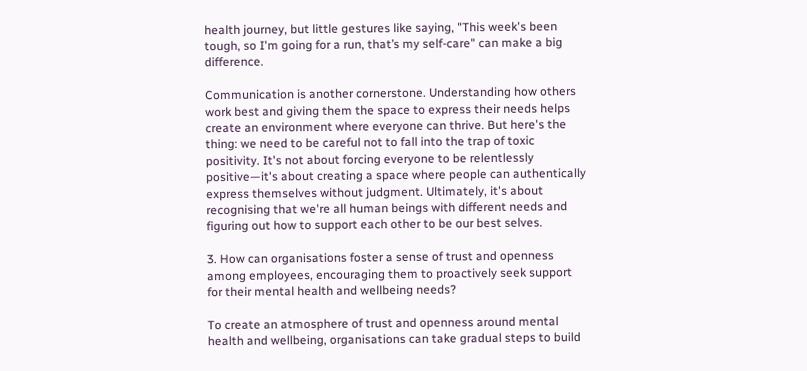health journey, but little gestures like saying, "This week's been tough, so I'm going for a run, that’s my self-care" can make a big difference.

Communication is another cornerstone. Understanding how others work best and giving them the space to express their needs helps create an environment where everyone can thrive. But here's the thing: we need to be careful not to fall into the trap of toxic positivity. It's not about forcing everyone to be relentlessly positive—it's about creating a space where people can authentically express themselves without judgment. Ultimately, it's about recognising that we're all human beings with different needs and figuring out how to support each other to be our best selves.

3. How can organisations foster a sense of trust and openness among employees, encouraging them to proactively seek support for their mental health and wellbeing needs?

To create an atmosphere of trust and openness around mental health and wellbeing, organisations can take gradual steps to build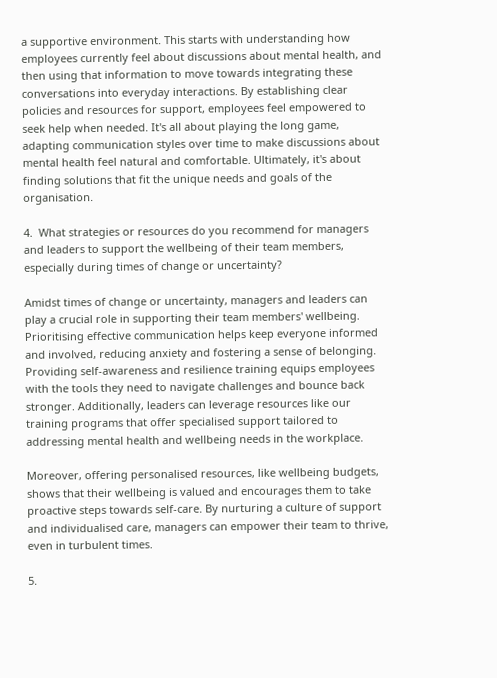a supportive environment. This starts with understanding how employees currently feel about discussions about mental health, and then using that information to move towards integrating these conversations into everyday interactions. By establishing clear policies and resources for support, employees feel empowered to seek help when needed. It's all about playing the long game, adapting communication styles over time to make discussions about mental health feel natural and comfortable. Ultimately, it's about finding solutions that fit the unique needs and goals of the organisation.

4.  What strategies or resources do you recommend for managers and leaders to support the wellbeing of their team members, especially during times of change or uncertainty?

Amidst times of change or uncertainty, managers and leaders can play a crucial role in supporting their team members' wellbeing. Prioritising effective communication helps keep everyone informed and involved, reducing anxiety and fostering a sense of belonging. Providing self-awareness and resilience training equips employees with the tools they need to navigate challenges and bounce back stronger. Additionally, leaders can leverage resources like our training programs that offer specialised support tailored to addressing mental health and wellbeing needs in the workplace.

Moreover, offering personalised resources, like wellbeing budgets, shows that their wellbeing is valued and encourages them to take proactive steps towards self-care. By nurturing a culture of support and individualised care, managers can empower their team to thrive, even in turbulent times.

5.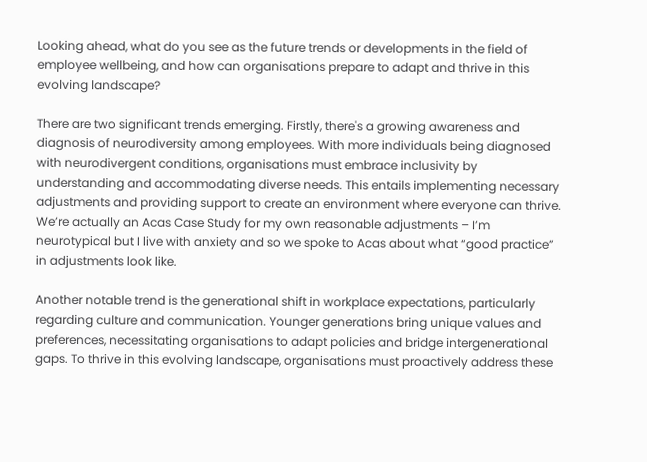Looking ahead, what do you see as the future trends or developments in the field of employee wellbeing, and how can organisations prepare to adapt and thrive in this evolving landscape?

There are two significant trends emerging. Firstly, there's a growing awareness and diagnosis of neurodiversity among employees. With more individuals being diagnosed with neurodivergent conditions, organisations must embrace inclusivity by understanding and accommodating diverse needs. This entails implementing necessary adjustments and providing support to create an environment where everyone can thrive. We’re actually an Acas Case Study for my own reasonable adjustments – I’m neurotypical but I live with anxiety and so we spoke to Acas about what “good practice” in adjustments look like.

Another notable trend is the generational shift in workplace expectations, particularly regarding culture and communication. Younger generations bring unique values and preferences, necessitating organisations to adapt policies and bridge intergenerational gaps. To thrive in this evolving landscape, organisations must proactively address these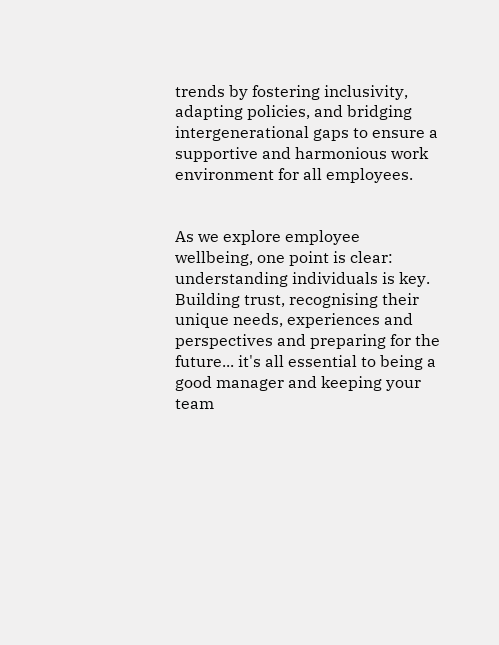trends by fostering inclusivity, adapting policies, and bridging intergenerational gaps to ensure a supportive and harmonious work environment for all employees.


As we explore employee wellbeing, one point is clear: understanding individuals is key. Building trust, recognising their unique needs, experiences and perspectives and preparing for the future... it's all essential to being a good manager and keeping your team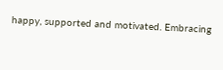happy, supported and motivated. Embracing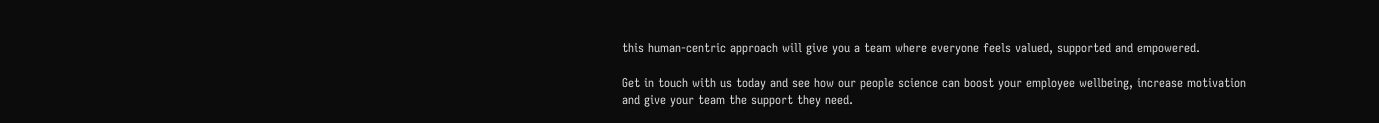this human-centric approach will give you a team where everyone feels valued, supported and empowered.

Get in touch with us today and see how our people science can boost your employee wellbeing, increase motivation and give your team the support they need.